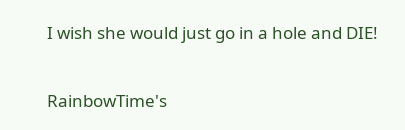I wish she would just go in a hole and DIE!

RainbowTime's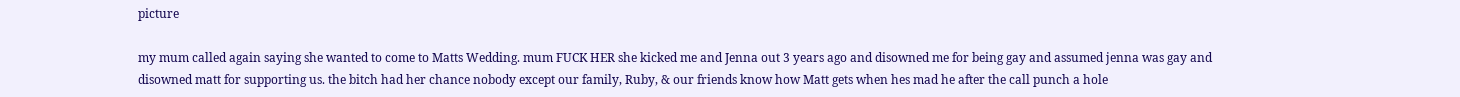picture

my mum called again saying she wanted to come to Matts Wedding. mum FUCK HER she kicked me and Jenna out 3 years ago and disowned me for being gay and assumed jenna was gay and disowned matt for supporting us. the bitch had her chance nobody except our family, Ruby, & our friends know how Matt gets when hes mad he after the call punch a hole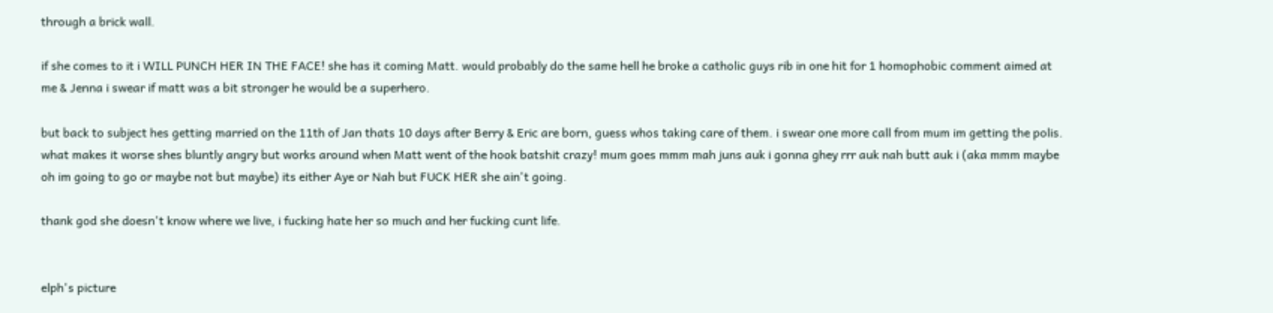through a brick wall.

if she comes to it i WILL PUNCH HER IN THE FACE! she has it coming Matt. would probably do the same hell he broke a catholic guys rib in one hit for 1 homophobic comment aimed at me & Jenna i swear if matt was a bit stronger he would be a superhero.

but back to subject hes getting married on the 11th of Jan thats 10 days after Berry & Eric are born, guess whos taking care of them. i swear one more call from mum im getting the polis. what makes it worse shes bluntly angry but works around when Matt went of the hook batshit crazy! mum goes mmm mah juns auk i gonna ghey rrr auk nah butt auk i (aka mmm maybe oh im going to go or maybe not but maybe) its either Aye or Nah but FUCK HER she ain't going.

thank god she doesn't know where we live, i fucking hate her so much and her fucking cunt life.


elph's picture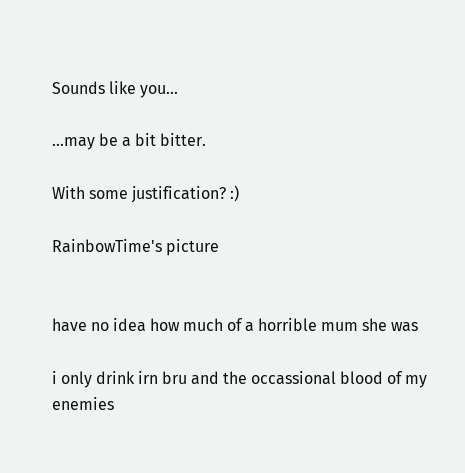Sounds like you...

...may be a bit bitter.

With some justification? :)

RainbowTime's picture


have no idea how much of a horrible mum she was

i only drink irn bru and the occassional blood of my enemies